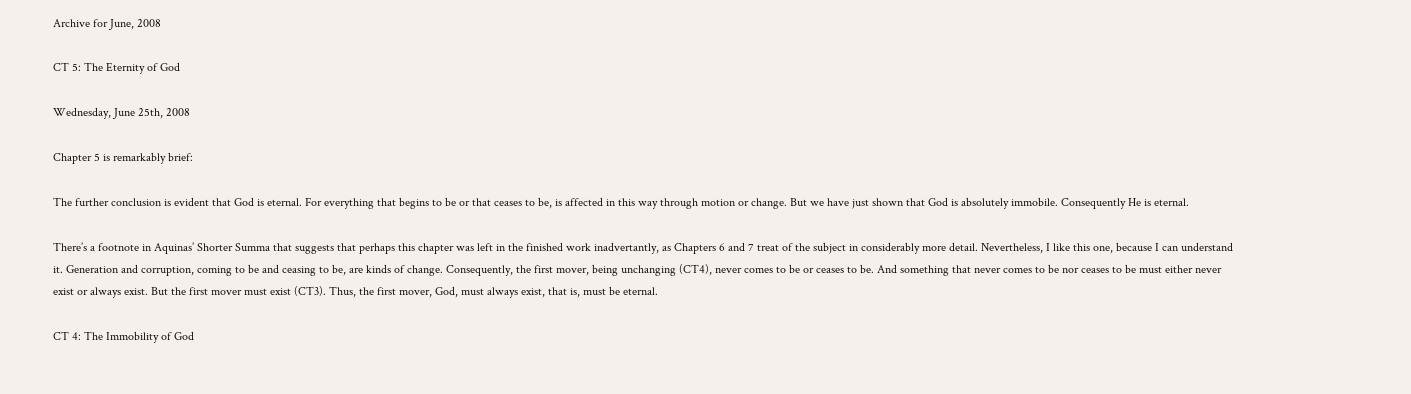Archive for June, 2008

CT 5: The Eternity of God

Wednesday, June 25th, 2008

Chapter 5 is remarkably brief:

The further conclusion is evident that God is eternal. For everything that begins to be or that ceases to be, is affected in this way through motion or change. But we have just shown that God is absolutely immobile. Consequently He is eternal.

There’s a footnote in Aquinas’ Shorter Summa that suggests that perhaps this chapter was left in the finished work inadvertantly, as Chapters 6 and 7 treat of the subject in considerably more detail. Nevertheless, I like this one, because I can understand it. Generation and corruption, coming to be and ceasing to be, are kinds of change. Consequently, the first mover, being unchanging (CT4), never comes to be or ceases to be. And something that never comes to be nor ceases to be must either never exist or always exist. But the first mover must exist (CT3). Thus, the first mover, God, must always exist, that is, must be eternal.

CT 4: The Immobility of God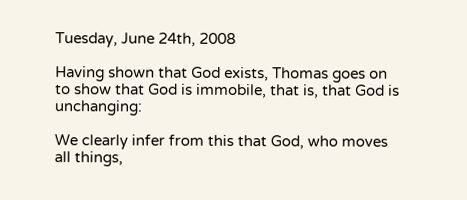Tuesday, June 24th, 2008

Having shown that God exists, Thomas goes on to show that God is immobile, that is, that God is unchanging:

We clearly infer from this that God, who moves all things,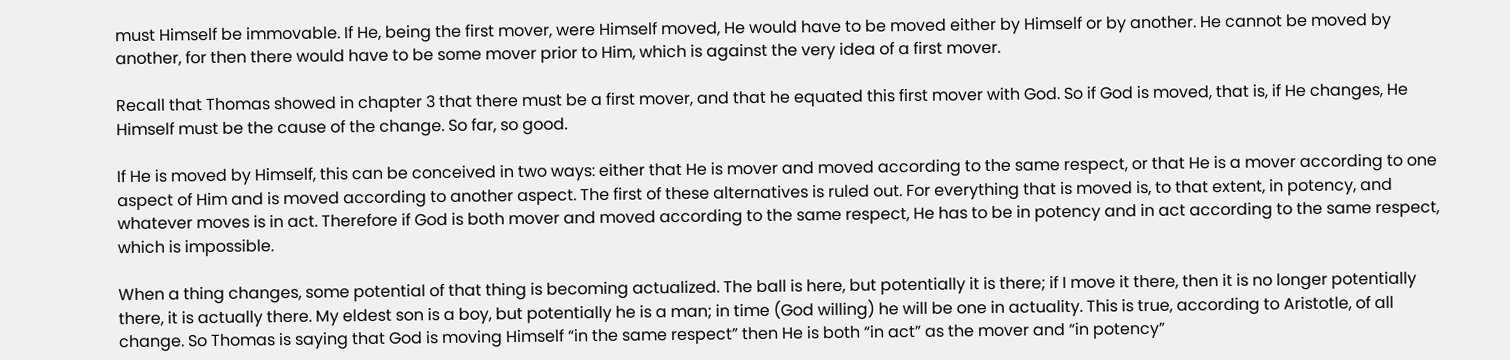must Himself be immovable. If He, being the first mover, were Himself moved, He would have to be moved either by Himself or by another. He cannot be moved by another, for then there would have to be some mover prior to Him, which is against the very idea of a first mover.

Recall that Thomas showed in chapter 3 that there must be a first mover, and that he equated this first mover with God. So if God is moved, that is, if He changes, He Himself must be the cause of the change. So far, so good.

If He is moved by Himself, this can be conceived in two ways: either that He is mover and moved according to the same respect, or that He is a mover according to one aspect of Him and is moved according to another aspect. The first of these alternatives is ruled out. For everything that is moved is, to that extent, in potency, and whatever moves is in act. Therefore if God is both mover and moved according to the same respect, He has to be in potency and in act according to the same respect, which is impossible.

When a thing changes, some potential of that thing is becoming actualized. The ball is here, but potentially it is there; if I move it there, then it is no longer potentially there, it is actually there. My eldest son is a boy, but potentially he is a man; in time (God willing) he will be one in actuality. This is true, according to Aristotle, of all change. So Thomas is saying that God is moving Himself “in the same respect” then He is both “in act” as the mover and “in potency”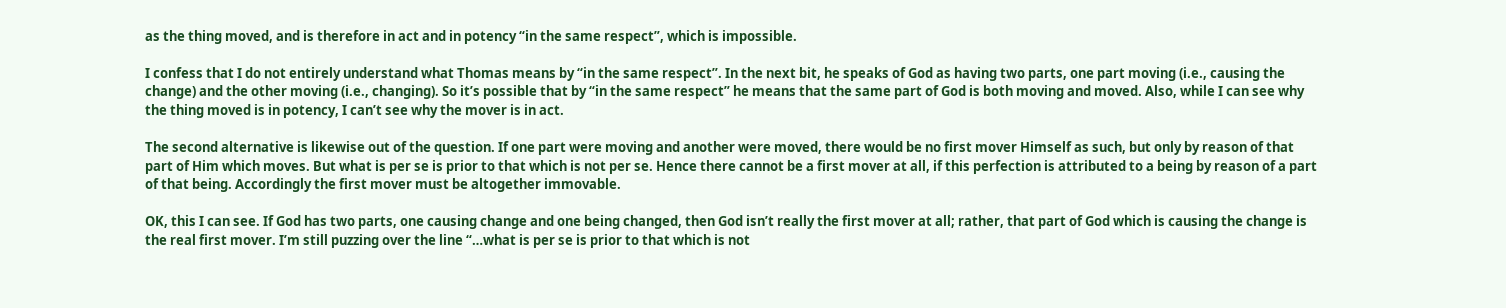as the thing moved, and is therefore in act and in potency “in the same respect”, which is impossible.

I confess that I do not entirely understand what Thomas means by “in the same respect”. In the next bit, he speaks of God as having two parts, one part moving (i.e., causing the change) and the other moving (i.e., changing). So it’s possible that by “in the same respect” he means that the same part of God is both moving and moved. Also, while I can see why the thing moved is in potency, I can’t see why the mover is in act.

The second alternative is likewise out of the question. If one part were moving and another were moved, there would be no first mover Himself as such, but only by reason of that part of Him which moves. But what is per se is prior to that which is not per se. Hence there cannot be a first mover at all, if this perfection is attributed to a being by reason of a part of that being. Accordingly the first mover must be altogether immovable.

OK, this I can see. If God has two parts, one causing change and one being changed, then God isn’t really the first mover at all; rather, that part of God which is causing the change is the real first mover. I’m still puzzing over the line “…what is per se is prior to that which is not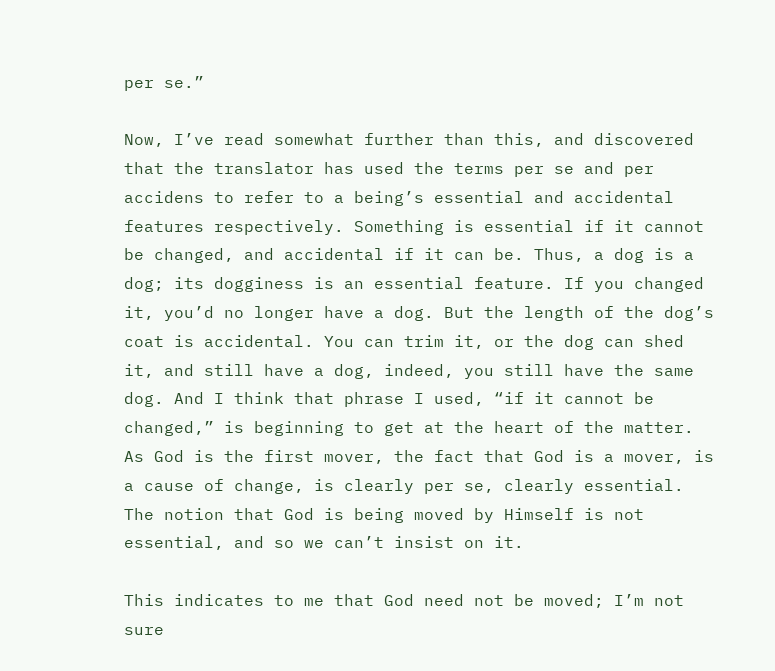per se.”

Now, I’ve read somewhat further than this, and discovered that the translator has used the terms per se and per accidens to refer to a being’s essential and accidental features respectively. Something is essential if it cannot be changed, and accidental if it can be. Thus, a dog is a dog; its dogginess is an essential feature. If you changed it, you’d no longer have a dog. But the length of the dog’s coat is accidental. You can trim it, or the dog can shed it, and still have a dog, indeed, you still have the same dog. And I think that phrase I used, “if it cannot be changed,” is beginning to get at the heart of the matter. As God is the first mover, the fact that God is a mover, is a cause of change, is clearly per se, clearly essential. The notion that God is being moved by Himself is not essential, and so we can’t insist on it.

This indicates to me that God need not be moved; I’m not sure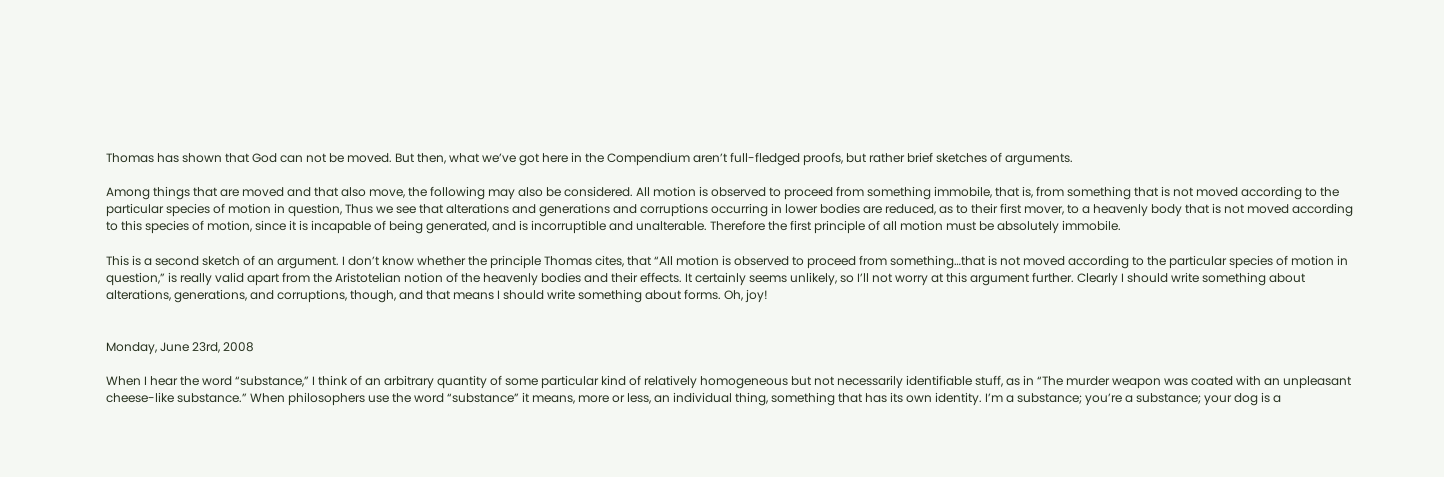Thomas has shown that God can not be moved. But then, what we’ve got here in the Compendium aren’t full-fledged proofs, but rather brief sketches of arguments.

Among things that are moved and that also move, the following may also be considered. All motion is observed to proceed from something immobile, that is, from something that is not moved according to the particular species of motion in question, Thus we see that alterations and generations and corruptions occurring in lower bodies are reduced, as to their first mover, to a heavenly body that is not moved according to this species of motion, since it is incapable of being generated, and is incorruptible and unalterable. Therefore the first principle of all motion must be absolutely immobile.

This is a second sketch of an argument. I don’t know whether the principle Thomas cites, that “All motion is observed to proceed from something…that is not moved according to the particular species of motion in question,” is really valid apart from the Aristotelian notion of the heavenly bodies and their effects. It certainly seems unlikely, so I’ll not worry at this argument further. Clearly I should write something about alterations, generations, and corruptions, though, and that means I should write something about forms. Oh, joy!


Monday, June 23rd, 2008

When I hear the word “substance,” I think of an arbitrary quantity of some particular kind of relatively homogeneous but not necessarily identifiable stuff, as in “The murder weapon was coated with an unpleasant cheese-like substance.” When philosophers use the word “substance” it means, more or less, an individual thing, something that has its own identity. I’m a substance; you’re a substance; your dog is a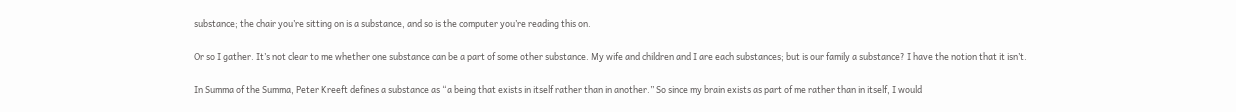substance; the chair you’re sitting on is a substance, and so is the computer you’re reading this on.

Or so I gather. It’s not clear to me whether one substance can be a part of some other substance. My wife and children and I are each substances; but is our family a substance? I have the notion that it isn’t.

In Summa of the Summa, Peter Kreeft defines a substance as “a being that exists in itself rather than in another.” So since my brain exists as part of me rather than in itself, I would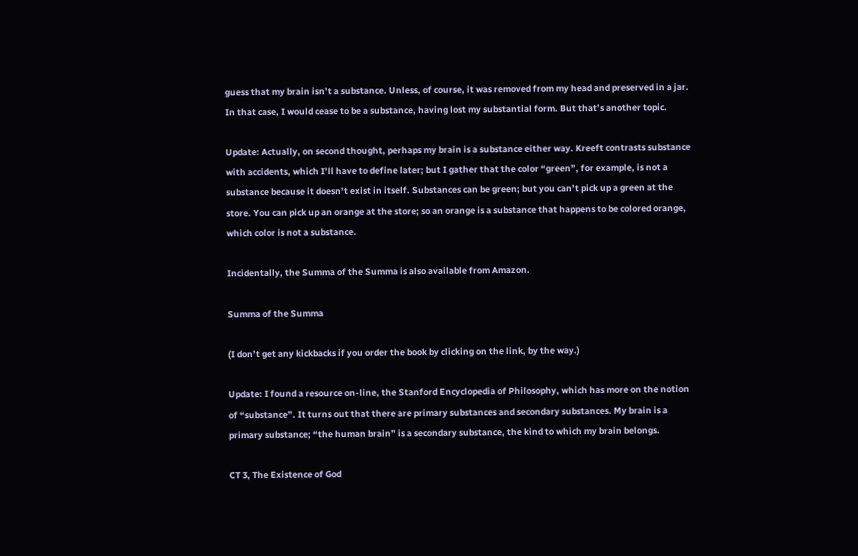guess that my brain isn’t a substance. Unless, of course, it was removed from my head and preserved in a jar. In that case, I would cease to be a substance, having lost my substantial form. But that’s another topic.

Update: Actually, on second thought, perhaps my brain is a substance either way. Kreeft contrasts substance with accidents, which I’ll have to define later; but I gather that the color “green”, for example, is not a substance because it doesn’t exist in itself. Substances can be green; but you can’t pick up a green at the store. You can pick up an orange at the store; so an orange is a substance that happens to be colored orange, which color is not a substance.

Incidentally, the Summa of the Summa is also available from Amazon.

Summa of the Summa

(I don’t get any kickbacks if you order the book by clicking on the link, by the way.)

Update: I found a resource on-line, the Stanford Encyclopedia of Philosophy, which has more on the notion of “substance”. It turns out that there are primary substances and secondary substances. My brain is a primary substance; “the human brain” is a secondary substance, the kind to which my brain belongs.

CT 3, The Existence of God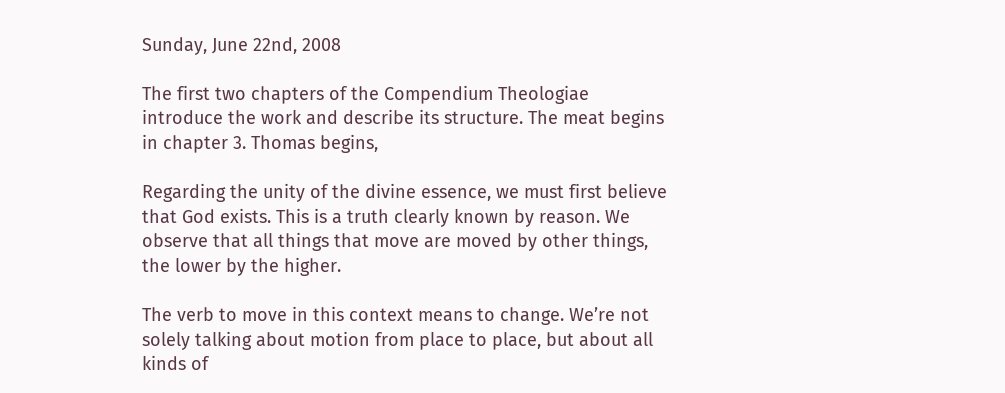Sunday, June 22nd, 2008

The first two chapters of the Compendium Theologiae introduce the work and describe its structure. The meat begins in chapter 3. Thomas begins,

Regarding the unity of the divine essence, we must first believe that God exists. This is a truth clearly known by reason. We observe that all things that move are moved by other things, the lower by the higher.

The verb to move in this context means to change. We’re not solely talking about motion from place to place, but about all kinds of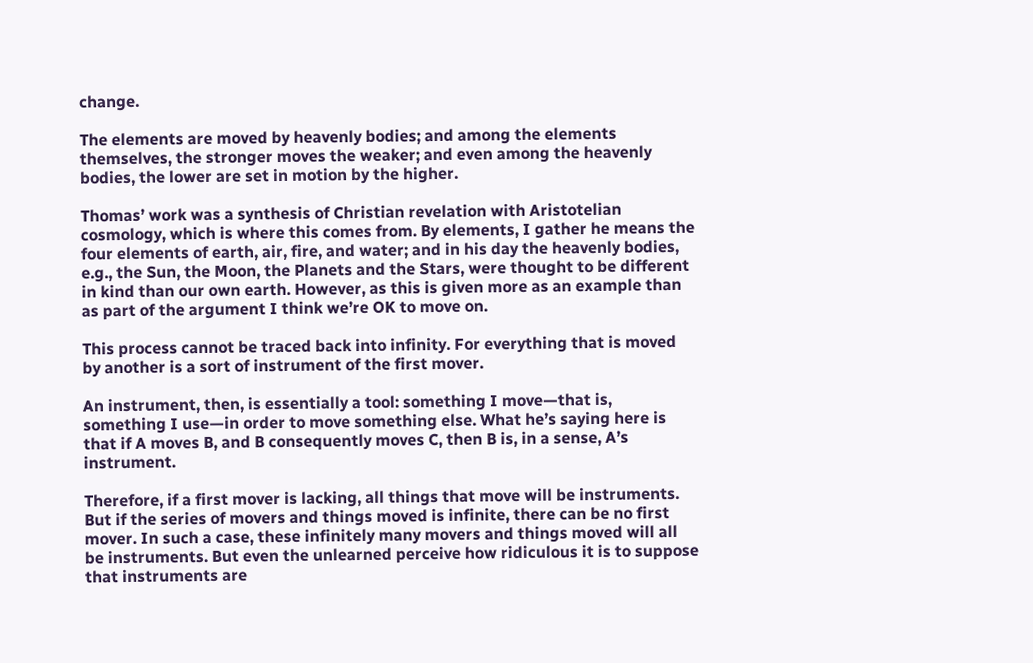change.

The elements are moved by heavenly bodies; and among the elements themselves, the stronger moves the weaker; and even among the heavenly bodies, the lower are set in motion by the higher.

Thomas’ work was a synthesis of Christian revelation with Aristotelian cosmology, which is where this comes from. By elements, I gather he means the four elements of earth, air, fire, and water; and in his day the heavenly bodies, e.g., the Sun, the Moon, the Planets and the Stars, were thought to be different in kind than our own earth. However, as this is given more as an example than as part of the argument I think we’re OK to move on.

This process cannot be traced back into infinity. For everything that is moved by another is a sort of instrument of the first mover.

An instrument, then, is essentially a tool: something I move—that is, something I use—in order to move something else. What he’s saying here is that if A moves B, and B consequently moves C, then B is, in a sense, A’s instrument.

Therefore, if a first mover is lacking, all things that move will be instruments. But if the series of movers and things moved is infinite, there can be no first mover. In such a case, these infinitely many movers and things moved will all be instruments. But even the unlearned perceive how ridiculous it is to suppose that instruments are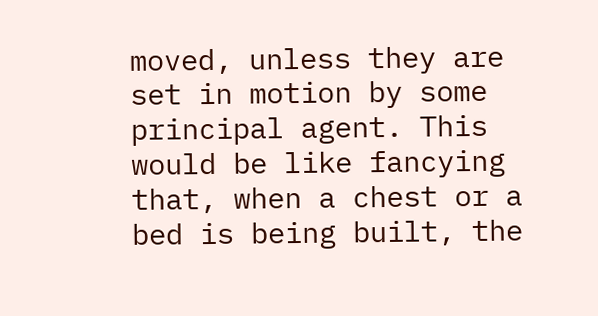moved, unless they are set in motion by some principal agent. This would be like fancying that, when a chest or a bed is being built, the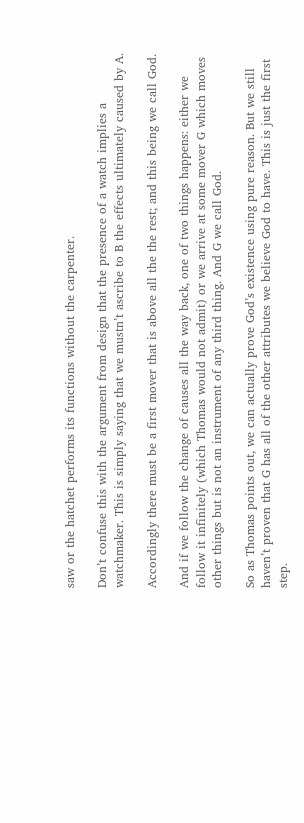saw or the hatchet performs its functions without the carpenter.

Don’t confuse this with the argument from design that the presence of a watch implies a watchmaker. This is simply saying that we mustn’t ascribe to B the effects ultimately caused by A.

Accordingly there must be a first mover that is above all the the rest; and this being we call God.

And if we follow the change of causes all the way back, one of two things happens: either we follow it infinitely (which Thomas would not admit) or we arrive at some mover G which moves other things but is not an instrument of any third thing. And G we call God.

So as Thomas points out, we can actually prove God’s existence using pure reason. But we still haven’t proven that G has all of the other attributes we believe God to have. This is just the first step.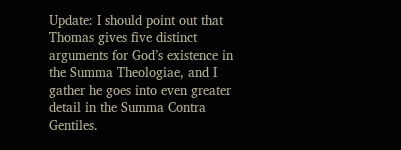Update: I should point out that Thomas gives five distinct arguments for God’s existence in the Summa Theologiae, and I gather he goes into even greater detail in the Summa Contra Gentiles.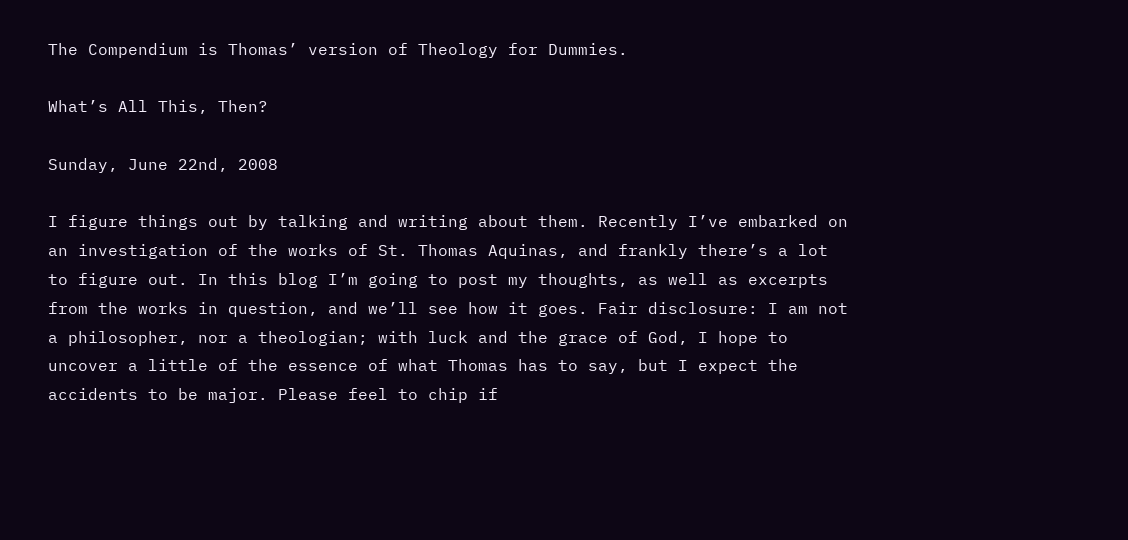The Compendium is Thomas’ version of Theology for Dummies.

What’s All This, Then?

Sunday, June 22nd, 2008

I figure things out by talking and writing about them. Recently I’ve embarked on an investigation of the works of St. Thomas Aquinas, and frankly there’s a lot to figure out. In this blog I’m going to post my thoughts, as well as excerpts from the works in question, and we’ll see how it goes. Fair disclosure: I am not a philosopher, nor a theologian; with luck and the grace of God, I hope to uncover a little of the essence of what Thomas has to say, but I expect the accidents to be major. Please feel to chip if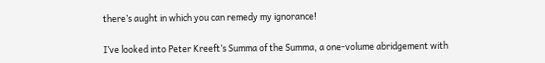there’s aught in which you can remedy my ignorance!

I’ve looked into Peter Kreeft’s Summa of the Summa, a one-volume abridgement with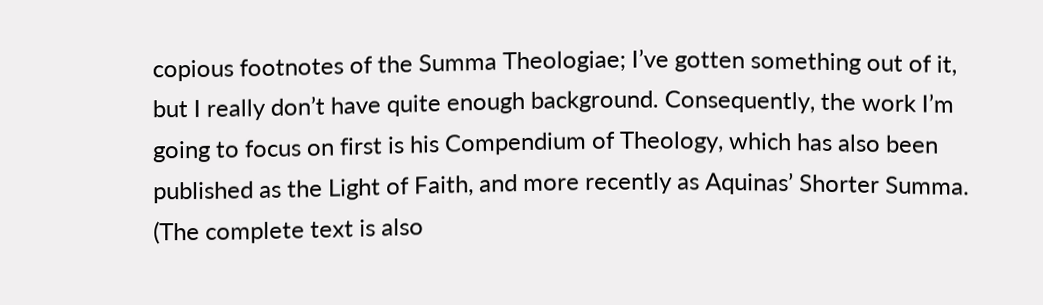copious footnotes of the Summa Theologiae; I’ve gotten something out of it, but I really don’t have quite enough background. Consequently, the work I’m going to focus on first is his Compendium of Theology, which has also been published as the Light of Faith, and more recently as Aquinas’ Shorter Summa. (The complete text is also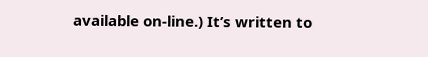available on-line.) It’s written to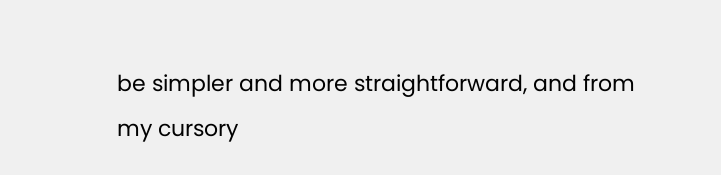be simpler and more straightforward, and from my cursory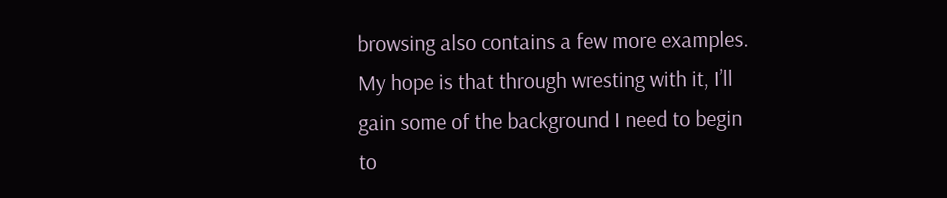browsing also contains a few more examples. My hope is that through wresting with it, I’ll gain some of the background I need to begin to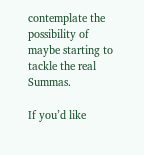contemplate the possibility of maybe starting to tackle the real Summas.

If you’d like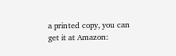a printed copy, you can get it at Amazon: